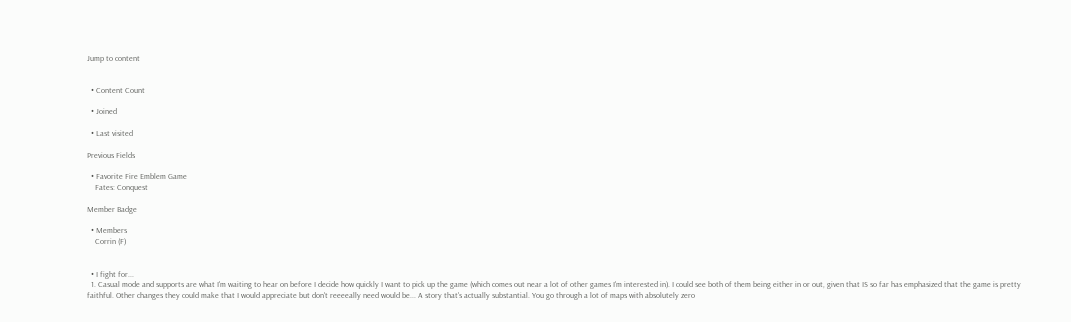Jump to content


  • Content Count

  • Joined

  • Last visited

Previous Fields

  • Favorite Fire Emblem Game
    Fates: Conquest

Member Badge

  • Members
    Corrin (F)


  • I fight for...
  1. Casual mode and supports are what I'm waiting to hear on before I decide how quickly I want to pick up the game (which comes out near a lot of other games I'm interested in). I could see both of them being either in or out, given that IS so far has emphasized that the game is pretty faithful. Other changes they could make that I would appreciate but don't reeeeally need would be... A story that's actually substantial. You go through a lot of maps with absolutely zero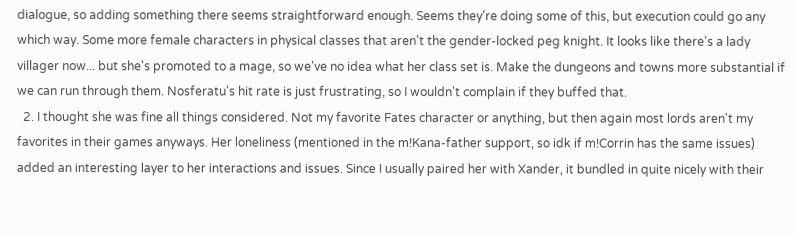dialogue, so adding something there seems straightforward enough. Seems they're doing some of this, but execution could go any which way. Some more female characters in physical classes that aren't the gender-locked peg knight. It looks like there's a lady villager now... but she's promoted to a mage, so we've no idea what her class set is. Make the dungeons and towns more substantial if we can run through them. Nosferatu's hit rate is just frustrating, so I wouldn't complain if they buffed that.
  2. I thought she was fine all things considered. Not my favorite Fates character or anything, but then again most lords aren't my favorites in their games anyways. Her loneliness (mentioned in the m!Kana-father support, so idk if m!Corrin has the same issues) added an interesting layer to her interactions and issues. Since I usually paired her with Xander, it bundled in quite nicely with their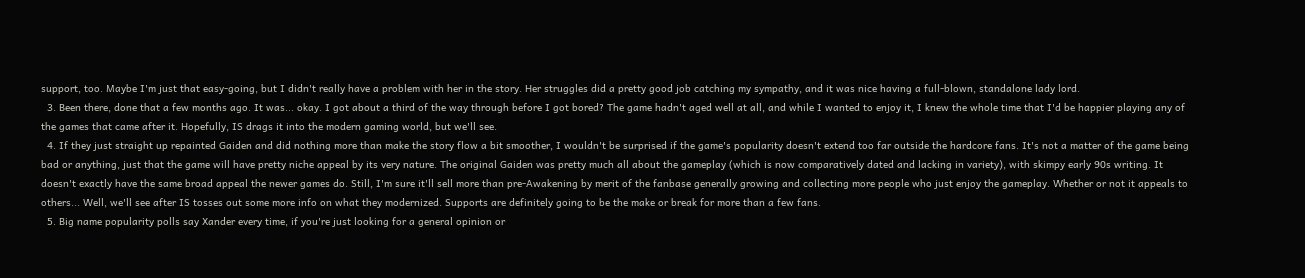support, too. Maybe I'm just that easy-going, but I didn't really have a problem with her in the story. Her struggles did a pretty good job catching my sympathy, and it was nice having a full-blown, standalone lady lord.
  3. Been there, done that a few months ago. It was... okay. I got about a third of the way through before I got bored? The game hadn't aged well at all, and while I wanted to enjoy it, I knew the whole time that I'd be happier playing any of the games that came after it. Hopefully, IS drags it into the modern gaming world, but we'll see.
  4. If they just straight up repainted Gaiden and did nothing more than make the story flow a bit smoother, I wouldn't be surprised if the game's popularity doesn't extend too far outside the hardcore fans. It's not a matter of the game being bad or anything, just that the game will have pretty niche appeal by its very nature. The original Gaiden was pretty much all about the gameplay (which is now comparatively dated and lacking in variety), with skimpy early 90s writing. It doesn't exactly have the same broad appeal the newer games do. Still, I'm sure it'll sell more than pre-Awakening by merit of the fanbase generally growing and collecting more people who just enjoy the gameplay. Whether or not it appeals to others... Well, we'll see after IS tosses out some more info on what they modernized. Supports are definitely going to be the make or break for more than a few fans.
  5. Big name popularity polls say Xander every time, if you're just looking for a general opinion or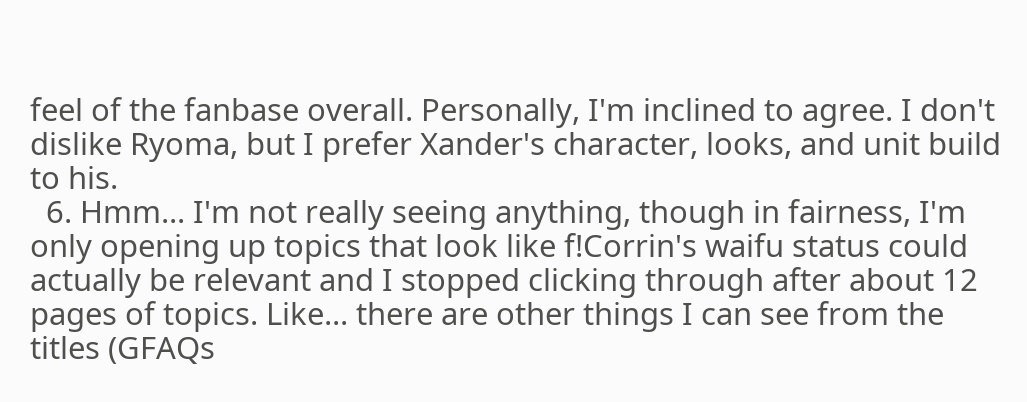feel of the fanbase overall. Personally, I'm inclined to agree. I don't dislike Ryoma, but I prefer Xander's character, looks, and unit build to his.
  6. Hmm... I'm not really seeing anything, though in fairness, I'm only opening up topics that look like f!Corrin's waifu status could actually be relevant and I stopped clicking through after about 12 pages of topics. Like... there are other things I can see from the titles (GFAQs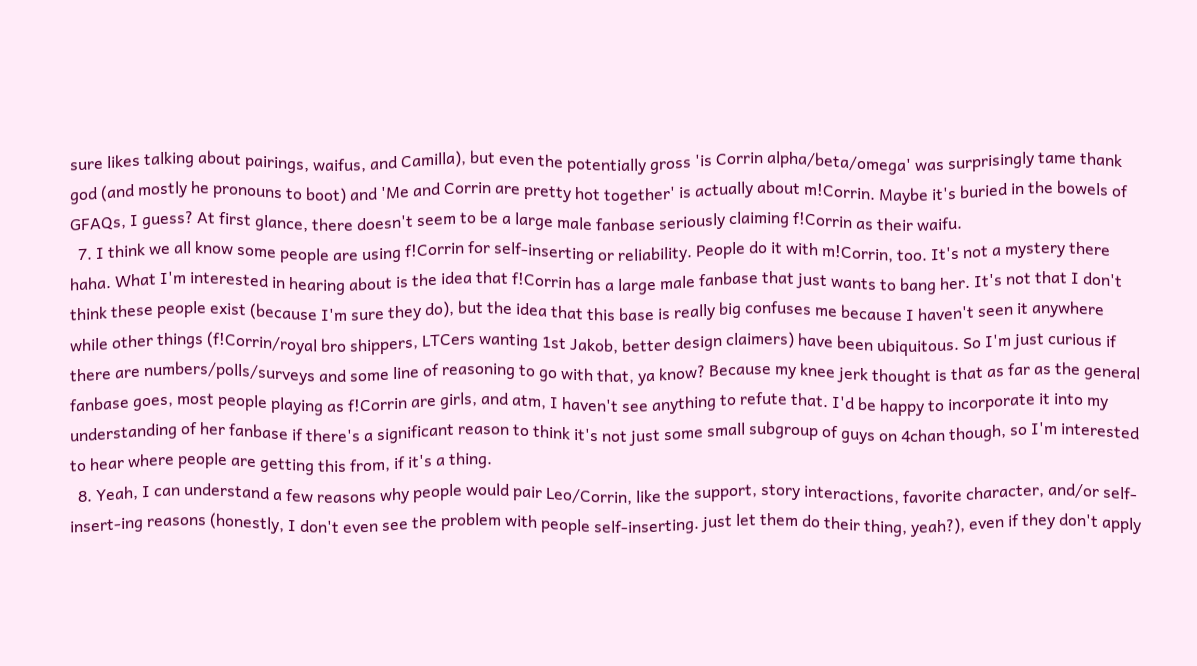sure likes talking about pairings, waifus, and Camilla), but even the potentially gross 'is Corrin alpha/beta/omega' was surprisingly tame thank god (and mostly he pronouns to boot) and 'Me and Corrin are pretty hot together' is actually about m!Corrin. Maybe it's buried in the bowels of GFAQs, I guess? At first glance, there doesn't seem to be a large male fanbase seriously claiming f!Corrin as their waifu.
  7. I think we all know some people are using f!Corrin for self-inserting or reliability. People do it with m!Corrin, too. It's not a mystery there haha. What I'm interested in hearing about is the idea that f!Corrin has a large male fanbase that just wants to bang her. It's not that I don't think these people exist (because I'm sure they do), but the idea that this base is really big confuses me because I haven't seen it anywhere while other things (f!Corrin/royal bro shippers, LTCers wanting 1st Jakob, better design claimers) have been ubiquitous. So I'm just curious if there are numbers/polls/surveys and some line of reasoning to go with that, ya know? Because my knee jerk thought is that as far as the general fanbase goes, most people playing as f!Corrin are girls, and atm, I haven't see anything to refute that. I'd be happy to incorporate it into my understanding of her fanbase if there's a significant reason to think it's not just some small subgroup of guys on 4chan though, so I'm interested to hear where people are getting this from, if it's a thing.
  8. Yeah, I can understand a few reasons why people would pair Leo/Corrin, like the support, story interactions, favorite character, and/or self-insert-ing reasons (honestly, I don't even see the problem with people self-inserting. just let them do their thing, yeah?), even if they don't apply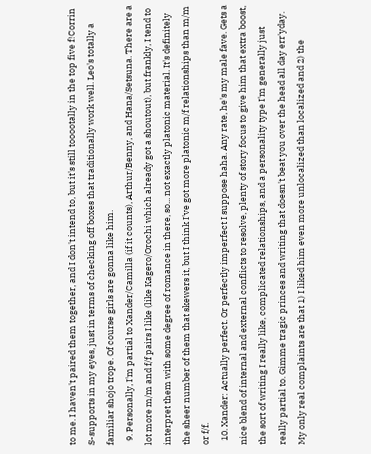to me. I haven't paired them together, and I don't intend to, but it's still tooootally in the top five f!Corrin S-supports in my eyes, just in terms of checking off boxes that traditionally work well. Leo's totally a familiar shojo trope. Of course girls are gonna like him.
  9. Personally, I'm partial to Xander/Camilla (if it counts), Arthur/Benny, and Hana/Setsuna. There are a lot more m/m and f/f pairs I like (like Kagero/Orochi which already got a shoutout), but frankly, I tend to interpret them with some degree of romance in there, so... not exactly platonic material. It's definitely the sheer number of them that skewers it, but I think I've got more platonic m/f relationships than m/m or f/f.
  10. Xander: Actually perfect. Or perfectly imperfect I suppose haha. Any rate, he's my male fave. Gets a nice blend of internal and external conflicts to resolve, plenty of story focus to give him that extra boost, the sort of writing I really like, complicated relationships, and a personality type I'm generally just really partial to. Gimme tragic princes and writing that doesn't beat you over the head all day err'yday. My only real complaints are that 1) I liked him even more unlocalized than localized and 2) the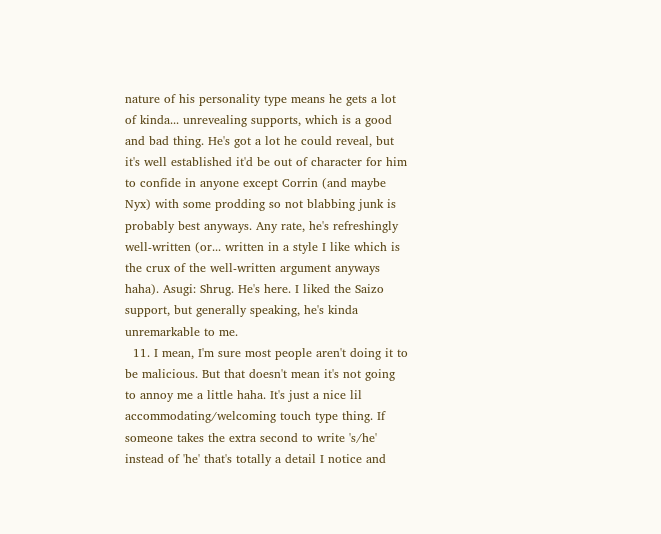nature of his personality type means he gets a lot of kinda... unrevealing supports, which is a good and bad thing. He's got a lot he could reveal, but it's well established it'd be out of character for him to confide in anyone except Corrin (and maybe Nyx) with some prodding so not blabbing junk is probably best anyways. Any rate, he's refreshingly well-written (or... written in a style I like which is the crux of the well-written argument anyways haha). Asugi: Shrug. He's here. I liked the Saizo support, but generally speaking, he's kinda unremarkable to me.
  11. I mean, I'm sure most people aren't doing it to be malicious. But that doesn't mean it's not going to annoy me a little haha. It's just a nice lil accommodating/welcoming touch type thing. If someone takes the extra second to write 's/he' instead of 'he' that's totally a detail I notice and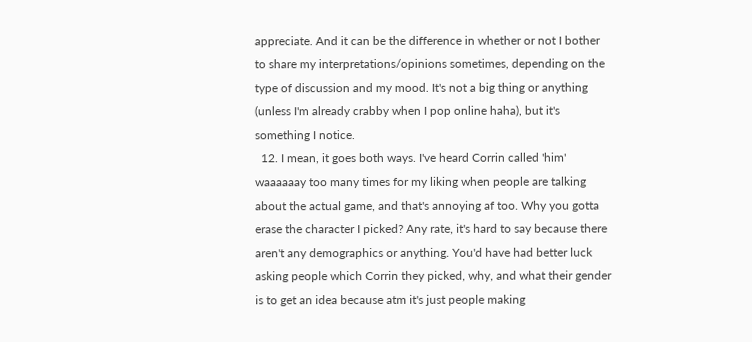appreciate. And it can be the difference in whether or not I bother to share my interpretations/opinions sometimes, depending on the type of discussion and my mood. It's not a big thing or anything (unless I'm already crabby when I pop online haha), but it's something I notice.
  12. I mean, it goes both ways. I've heard Corrin called 'him' waaaaaay too many times for my liking when people are talking about the actual game, and that's annoying af too. Why you gotta erase the character I picked? Any rate, it's hard to say because there aren't any demographics or anything. You'd have had better luck asking people which Corrin they picked, why, and what their gender is to get an idea because atm it's just people making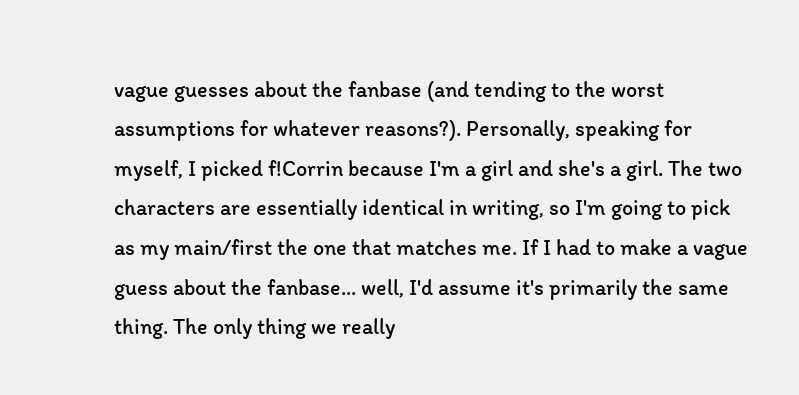vague guesses about the fanbase (and tending to the worst assumptions for whatever reasons?). Personally, speaking for myself, I picked f!Corrin because I'm a girl and she's a girl. The two characters are essentially identical in writing, so I'm going to pick as my main/first the one that matches me. If I had to make a vague guess about the fanbase... well, I'd assume it's primarily the same thing. The only thing we really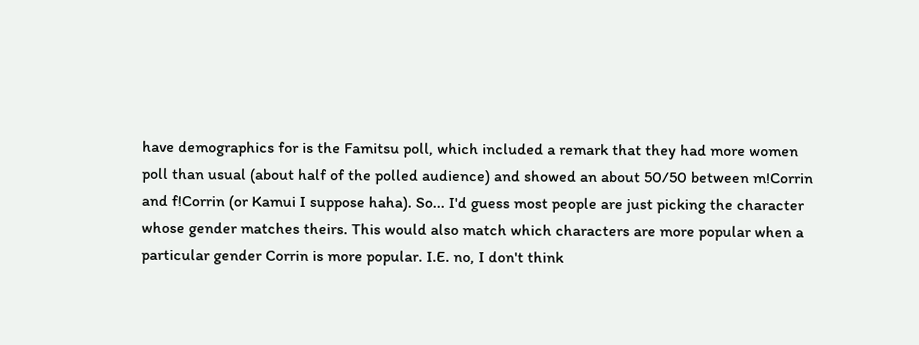have demographics for is the Famitsu poll, which included a remark that they had more women poll than usual (about half of the polled audience) and showed an about 50/50 between m!Corrin and f!Corrin (or Kamui I suppose haha). So... I'd guess most people are just picking the character whose gender matches theirs. This would also match which characters are more popular when a particular gender Corrin is more popular. I.E. no, I don't think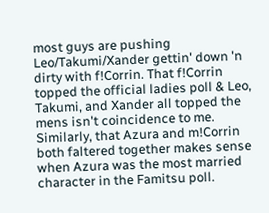most guys are pushing Leo/Takumi/Xander gettin' down 'n dirty with f!Corrin. That f!Corrin topped the official ladies poll & Leo, Takumi, and Xander all topped the mens isn't coincidence to me. Similarly, that Azura and m!Corrin both faltered together makes sense when Azura was the most married character in the Famitsu poll.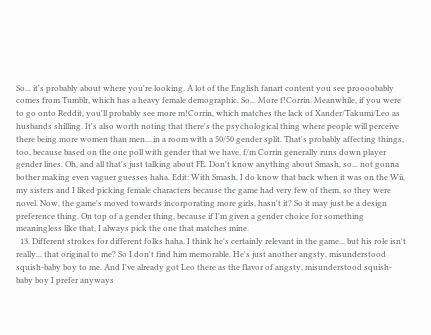So... it's probably about where you're looking. A lot of the English fanart content you see proooobably comes from Tumblr, which has a heavy female demographic. So... More f!Corrin. Meanwhile, if you were to go onto Reddit, you'll probably see more m!Corrin, which matches the lack of Xander/Takumi/Leo as husbands shilling. It's also worth noting that there's the psychological thing where people will perceive there being more women than men... in a room with a 50/50 gender split. That's probably affecting things, too, because based on the one poll with gender that we have, f/m Corrin generally runs down player gender lines. Oh, and all that's just talking about FE. Don't know anything about Smash, so... not gonna bother making even vaguer guesses haha. Edit: With Smash, I do know that back when it was on the Wii, my sisters and I liked picking female characters because the game had very few of them, so they were novel. Now, the game's moved towards incorporating more girls, hasn't it? So it may just be a design preference thing. On top of a gender thing, because if I'm given a gender choice for something meaningless like that, I always pick the one that matches mine.
  13. Different strokes for different folks haha. I think he's certainly relevant in the game... but his role isn't really... that original to me? So I don't find him memorable. He's just another angsty, misunderstood squish-baby boy to me. And I've already got Leo there as the flavor of angsty, misunderstood squish-baby boy I prefer anyways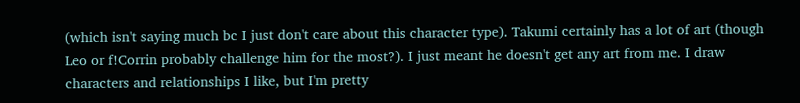(which isn't saying much bc I just don't care about this character type). Takumi certainly has a lot of art (though Leo or f!Corrin probably challenge him for the most?). I just meant he doesn't get any art from me. I draw characters and relationships I like, but I'm pretty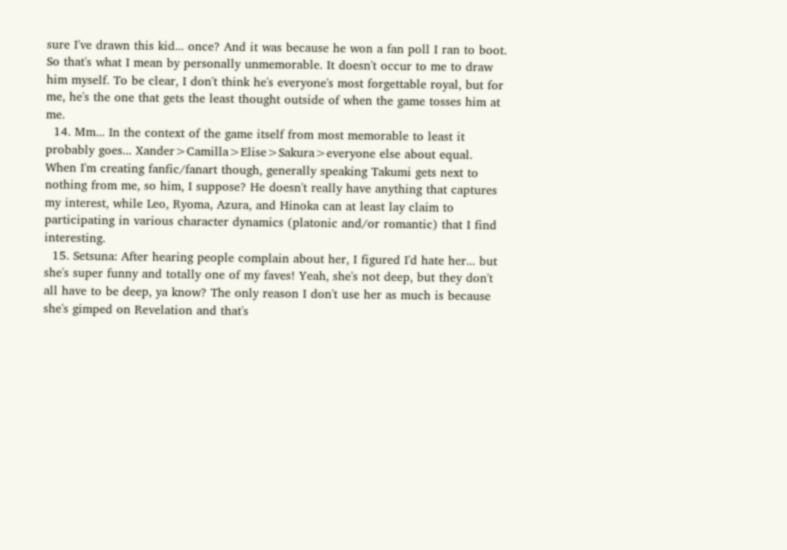sure I've drawn this kid... once? And it was because he won a fan poll I ran to boot. So that's what I mean by personally unmemorable. It doesn't occur to me to draw him myself. To be clear, I don't think he's everyone's most forgettable royal, but for me, he's the one that gets the least thought outside of when the game tosses him at me.
  14. Mm... In the context of the game itself from most memorable to least it probably goes... Xander>Camilla>Elise>Sakura>everyone else about equal. When I'm creating fanfic/fanart though, generally speaking Takumi gets next to nothing from me, so him, I suppose? He doesn't really have anything that captures my interest, while Leo, Ryoma, Azura, and Hinoka can at least lay claim to participating in various character dynamics (platonic and/or romantic) that I find interesting.
  15. Setsuna: After hearing people complain about her, I figured I'd hate her... but she's super funny and totally one of my faves! Yeah, she's not deep, but they don't all have to be deep, ya know? The only reason I don't use her as much is because she's gimped on Revelation and that's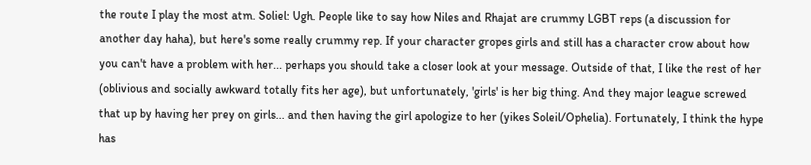the route I play the most atm. Soliel: Ugh. People like to say how Niles and Rhajat are crummy LGBT reps (a discussion for another day haha), but here's some really crummy rep. If your character gropes girls and still has a character crow about how you can't have a problem with her... perhaps you should take a closer look at your message. Outside of that, I like the rest of her (oblivious and socially awkward totally fits her age), but unfortunately, 'girls' is her big thing. And they major league screwed that up by having her prey on girls... and then having the girl apologize to her (yikes Soleil/Ophelia). Fortunately, I think the hype has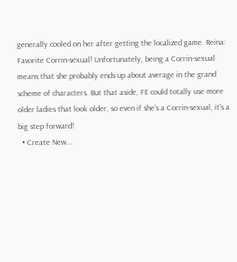generally cooled on her after getting the localized game. Reina: Favorite Corrin-sexual! Unfortunately, being a Corrin-sexual means that she probably ends up about average in the grand scheme of characters. But that aside, FE could totally use more older ladies that look older, so even if she's a Corrin-sexual, it's a big step forward!
  • Create New...